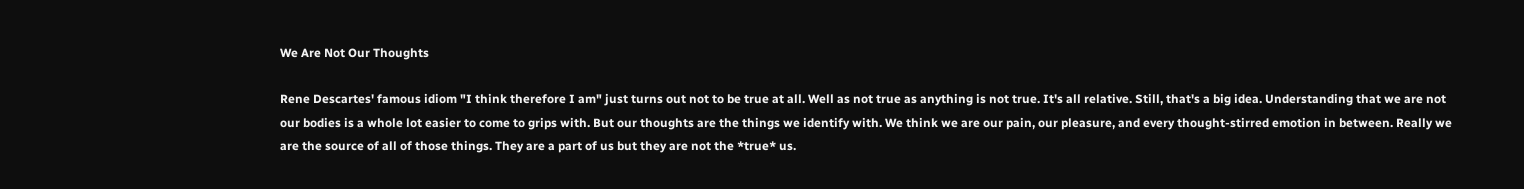We Are Not Our Thoughts

Rene Descartes' famous idiom "I think therefore I am" just turns out not to be true at all. Well as not true as anything is not true. It's all relative. Still, that's a big idea. Understanding that we are not our bodies is a whole lot easier to come to grips with. But our thoughts are the things we identify with. We think we are our pain, our pleasure, and every thought-stirred emotion in between. Really we are the source of all of those things. They are a part of us but they are not the *true* us.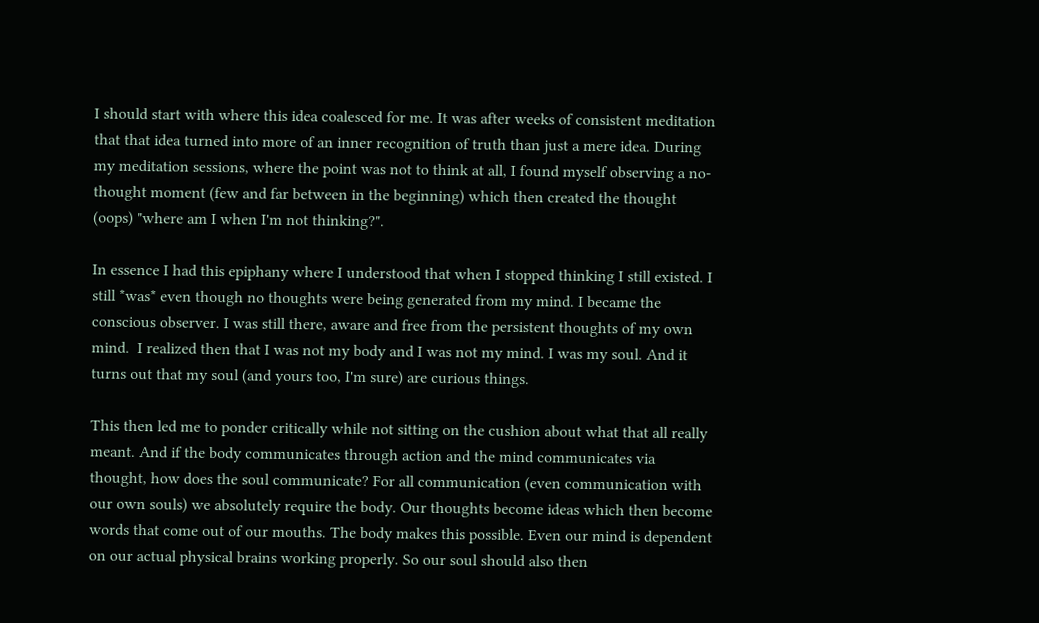I should start with where this idea coalesced for me. It was after weeks of consistent meditation that that idea turned into more of an inner recognition of truth than just a mere idea. During my meditation sessions, where the point was not to think at all, I found myself observing a no-thought moment (few and far between in the beginning) which then created the thought (oops) "where am I when I'm not thinking?".

In essence I had this epiphany where I understood that when I stopped thinking I still existed. I still *was* even though no thoughts were being generated from my mind. I became the conscious observer. I was still there, aware and free from the persistent thoughts of my own mind.  I realized then that I was not my body and I was not my mind. I was my soul. And it turns out that my soul (and yours too, I'm sure) are curious things.

This then led me to ponder critically while not sitting on the cushion about what that all really meant. And if the body communicates through action and the mind communicates via thought, how does the soul communicate? For all communication (even communication with our own souls) we absolutely require the body. Our thoughts become ideas which then become words that come out of our mouths. The body makes this possible. Even our mind is dependent on our actual physical brains working properly. So our soul should also then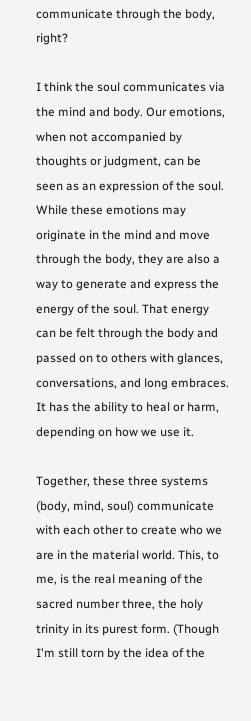communicate through the body, right?

I think the soul communicates via the mind and body. Our emotions, when not accompanied by thoughts or judgment, can be seen as an expression of the soul. While these emotions may originate in the mind and move through the body, they are also a way to generate and express the energy of the soul. That energy can be felt through the body and passed on to others with glances, conversations, and long embraces. It has the ability to heal or harm, depending on how we use it.

Together, these three systems (body, mind, soul) communicate with each other to create who we are in the material world. This, to me, is the real meaning of the sacred number three, the holy trinity in its purest form. (Though I'm still torn by the idea of the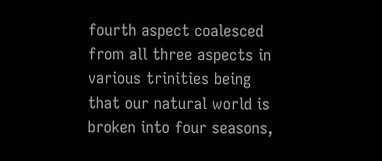fourth aspect coalesced from all three aspects in various trinities being that our natural world is broken into four seasons,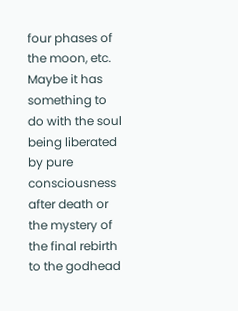four phases of the moon, etc. Maybe it has something to do with the soul being liberated by pure consciousness after death or the mystery of the final rebirth to the godhead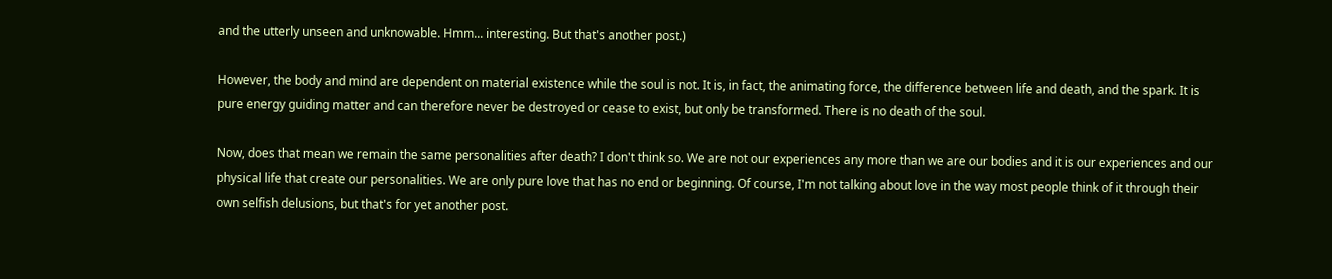and the utterly unseen and unknowable. Hmm... interesting. But that's another post.)

However, the body and mind are dependent on material existence while the soul is not. It is, in fact, the animating force, the difference between life and death, and the spark. It is pure energy guiding matter and can therefore never be destroyed or cease to exist, but only be transformed. There is no death of the soul.

Now, does that mean we remain the same personalities after death? I don't think so. We are not our experiences any more than we are our bodies and it is our experiences and our physical life that create our personalities. We are only pure love that has no end or beginning. Of course, I'm not talking about love in the way most people think of it through their own selfish delusions, but that's for yet another post.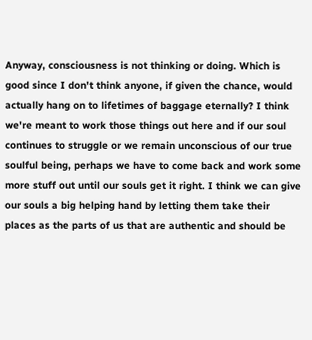Anyway, consciousness is not thinking or doing. Which is good since I don't think anyone, if given the chance, would actually hang on to lifetimes of baggage eternally? I think we're meant to work those things out here and if our soul continues to struggle or we remain unconscious of our true soulful being, perhaps we have to come back and work some more stuff out until our souls get it right. I think we can give our souls a big helping hand by letting them take their places as the parts of us that are authentic and should be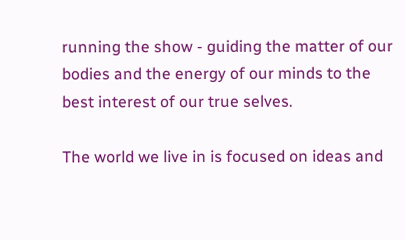running the show - guiding the matter of our bodies and the energy of our minds to the best interest of our true selves.

The world we live in is focused on ideas and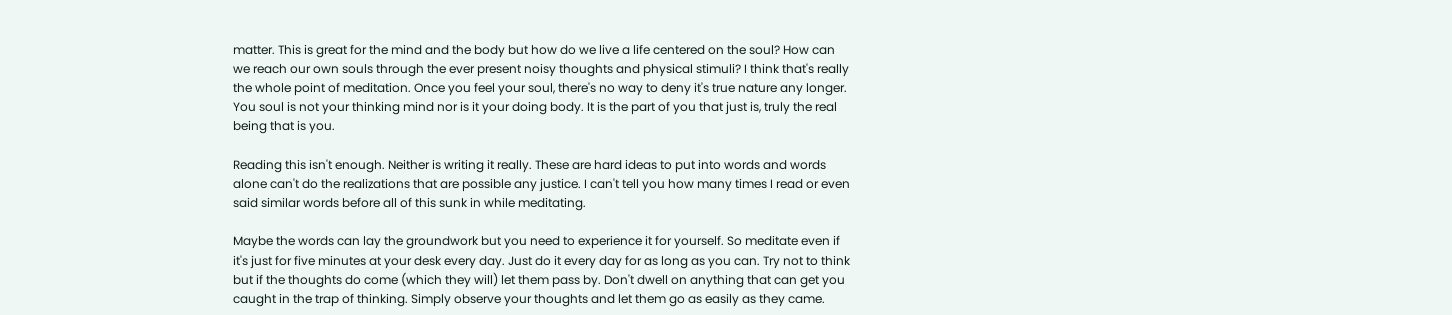matter. This is great for the mind and the body but how do we live a life centered on the soul? How can we reach our own souls through the ever present noisy thoughts and physical stimuli? I think that's really the whole point of meditation. Once you feel your soul, there's no way to deny it's true nature any longer. You soul is not your thinking mind nor is it your doing body. It is the part of you that just is, truly the real being that is you.

Reading this isn't enough. Neither is writing it really. These are hard ideas to put into words and words alone can't do the realizations that are possible any justice. I can't tell you how many times I read or even said similar words before all of this sunk in while meditating.

Maybe the words can lay the groundwork but you need to experience it for yourself. So meditate even if it's just for five minutes at your desk every day. Just do it every day for as long as you can. Try not to think but if the thoughts do come (which they will) let them pass by. Don't dwell on anything that can get you caught in the trap of thinking. Simply observe your thoughts and let them go as easily as they came.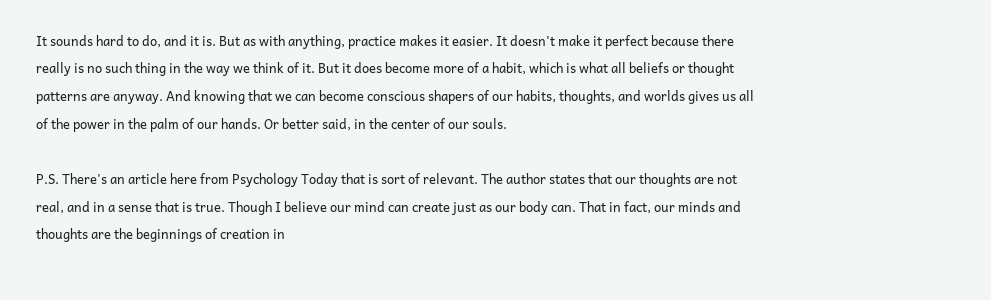It sounds hard to do, and it is. But as with anything, practice makes it easier. It doesn't make it perfect because there really is no such thing in the way we think of it. But it does become more of a habit, which is what all beliefs or thought patterns are anyway. And knowing that we can become conscious shapers of our habits, thoughts, and worlds gives us all of the power in the palm of our hands. Or better said, in the center of our souls.

P.S. There's an article here from Psychology Today that is sort of relevant. The author states that our thoughts are not real, and in a sense that is true. Though I believe our mind can create just as our body can. That in fact, our minds and thoughts are the beginnings of creation in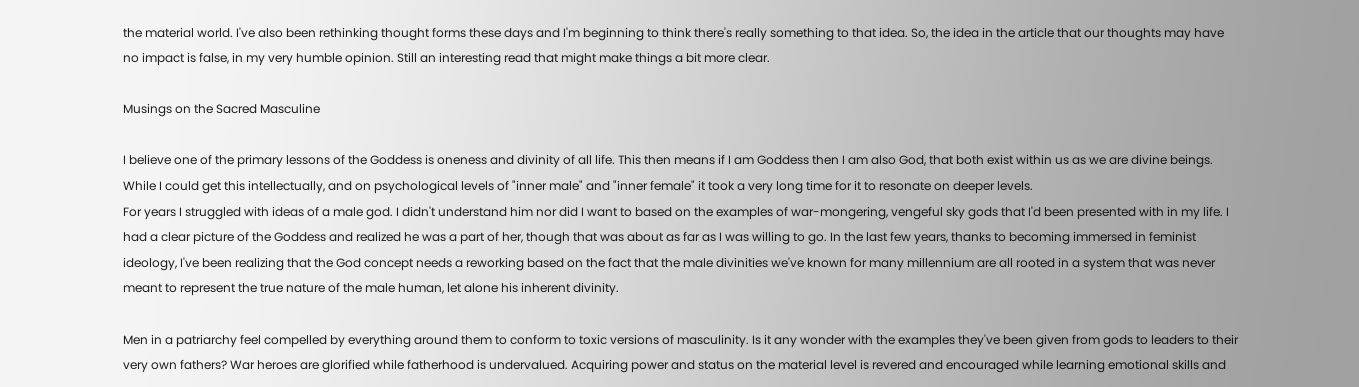the material world. I've also been rethinking thought forms these days and I'm beginning to think there's really something to that idea. So, the idea in the article that our thoughts may have no impact is false, in my very humble opinion. Still an interesting read that might make things a bit more clear.

Musings on the Sacred Masculine

I believe one of the primary lessons of the Goddess is oneness and divinity of all life. This then means if I am Goddess then I am also God, that both exist within us as we are divine beings. While I could get this intellectually, and on psychological levels of "inner male" and "inner female" it took a very long time for it to resonate on deeper levels.
For years I struggled with ideas of a male god. I didn't understand him nor did I want to based on the examples of war-mongering, vengeful sky gods that I'd been presented with in my life. I had a clear picture of the Goddess and realized he was a part of her, though that was about as far as I was willing to go. In the last few years, thanks to becoming immersed in feminist ideology, I've been realizing that the God concept needs a reworking based on the fact that the male divinities we've known for many millennium are all rooted in a system that was never meant to represent the true nature of the male human, let alone his inherent divinity.

Men in a patriarchy feel compelled by everything around them to conform to toxic versions of masculinity. Is it any wonder with the examples they've been given from gods to leaders to their very own fathers? War heroes are glorified while fatherhood is undervalued. Acquiring power and status on the material level is revered and encouraged while learning emotional skills and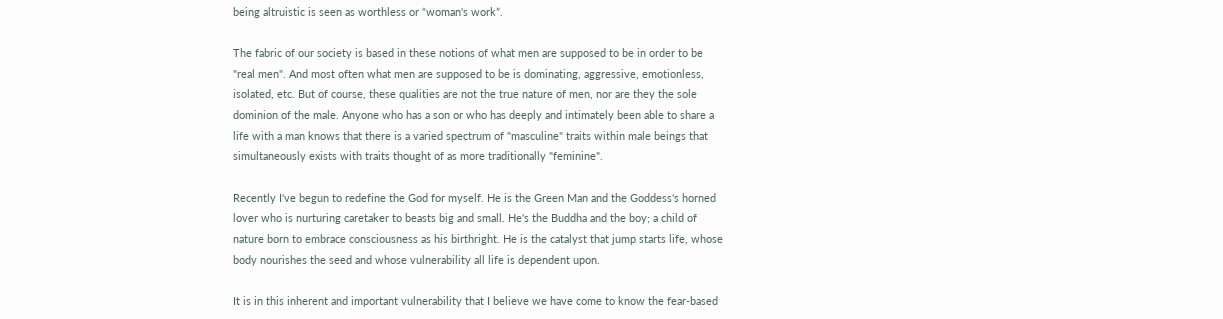being altruistic is seen as worthless or “woman's work”.

The fabric of our society is based in these notions of what men are supposed to be in order to be "real men". And most often what men are supposed to be is dominating, aggressive, emotionless, isolated, etc. But of course, these qualities are not the true nature of men, nor are they the sole dominion of the male. Anyone who has a son or who has deeply and intimately been able to share a life with a man knows that there is a varied spectrum of "masculine" traits within male beings that simultaneously exists with traits thought of as more traditionally "feminine".

Recently I've begun to redefine the God for myself. He is the Green Man and the Goddess's horned lover who is nurturing caretaker to beasts big and small. He's the Buddha and the boy; a child of nature born to embrace consciousness as his birthright. He is the catalyst that jump starts life, whose body nourishes the seed and whose vulnerability all life is dependent upon.

It is in this inherent and important vulnerability that I believe we have come to know the fear-based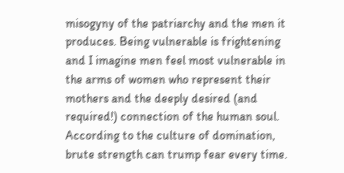misogyny of the patriarchy and the men it produces. Being vulnerable is frightening and I imagine men feel most vulnerable in the arms of women who represent their mothers and the deeply desired (and required!) connection of the human soul. According to the culture of domination, brute strength can trump fear every time.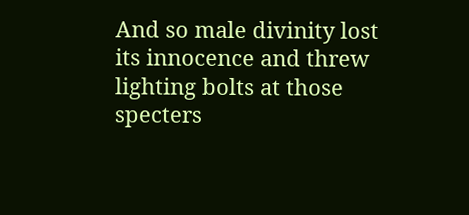And so male divinity lost its innocence and threw lighting bolts at those specters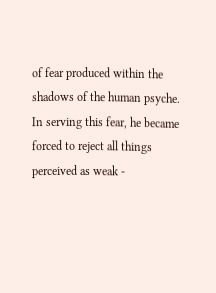of fear produced within the shadows of the human psyche. In serving this fear, he became forced to reject all things perceived as weak -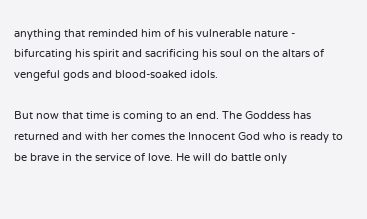anything that reminded him of his vulnerable nature - bifurcating his spirit and sacrificing his soul on the altars of vengeful gods and blood-soaked idols.

But now that time is coming to an end. The Goddess has returned and with her comes the Innocent God who is ready to be brave in the service of love. He will do battle only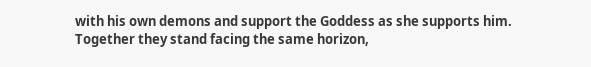with his own demons and support the Goddess as she supports him. Together they stand facing the same horizon,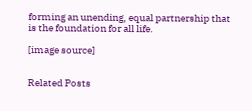forming an unending, equal partnership that is the foundation for all life.

[image source]


Related Posts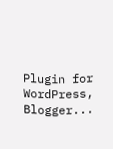Plugin for WordPress, Blogger...